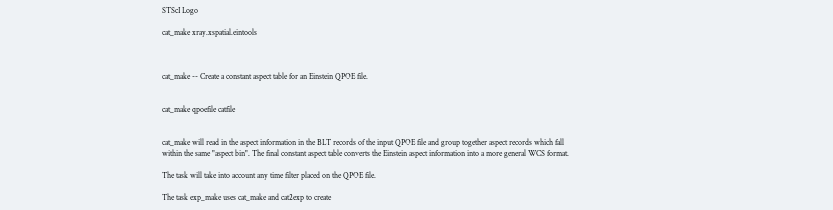STScI Logo

cat_make xray.xspatial.eintools



cat_make -- Create a constant aspect table for an Einstein QPOE file.


cat_make qpoefile catfile


cat_make will read in the aspect information in the BLT records of the input QPOE file and group together aspect records which fall within the same "aspect bin". The final constant aspect table converts the Einstein aspect information into a more general WCS format.

The task will take into account any time filter placed on the QPOE file.

The task exp_make uses cat_make and cat2exp to create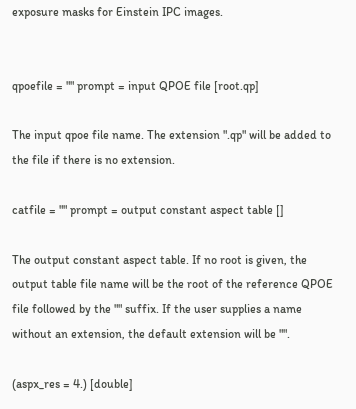exposure masks for Einstein IPC images.


qpoefile = "" prompt = input QPOE file [root.qp]

The input qpoe file name. The extension ".qp" will be added to the file if there is no extension.

catfile = "" prompt = output constant aspect table []

The output constant aspect table. If no root is given, the output table file name will be the root of the reference QPOE file followed by the "" suffix. If the user supplies a name without an extension, the default extension will be "".

(aspx_res = 4.) [double]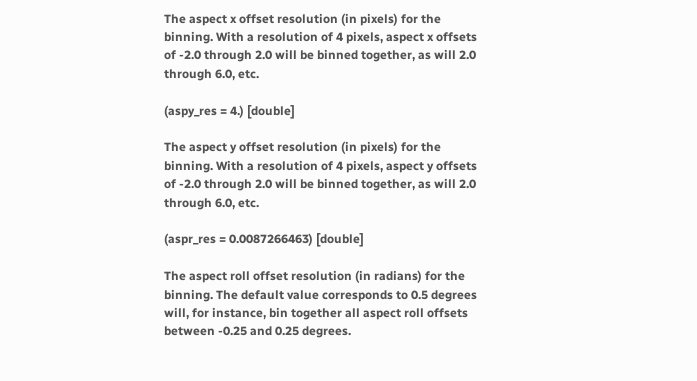The aspect x offset resolution (in pixels) for the binning. With a resolution of 4 pixels, aspect x offsets of -2.0 through 2.0 will be binned together, as will 2.0 through 6.0, etc.

(aspy_res = 4.) [double]

The aspect y offset resolution (in pixels) for the binning. With a resolution of 4 pixels, aspect y offsets of -2.0 through 2.0 will be binned together, as will 2.0 through 6.0, etc.

(aspr_res = 0.0087266463) [double]

The aspect roll offset resolution (in radians) for the binning. The default value corresponds to 0.5 degrees will, for instance, bin together all aspect roll offsets between -0.25 and 0.25 degrees.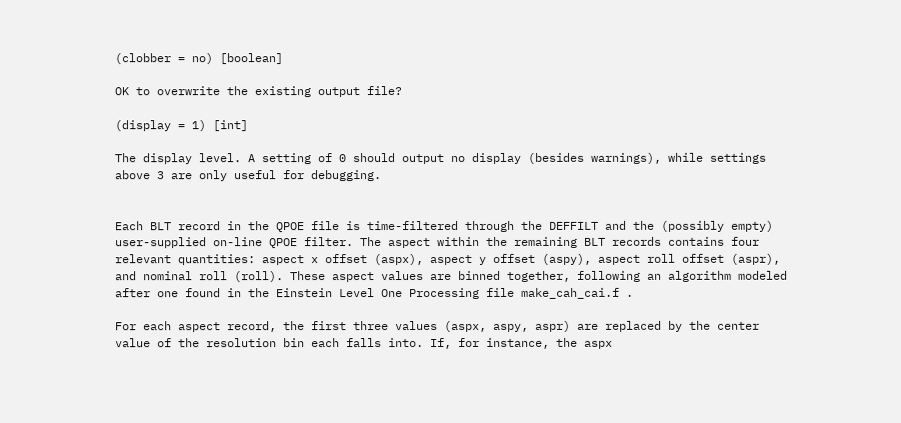(clobber = no) [boolean]

OK to overwrite the existing output file?

(display = 1) [int]

The display level. A setting of 0 should output no display (besides warnings), while settings above 3 are only useful for debugging.


Each BLT record in the QPOE file is time-filtered through the DEFFILT and the (possibly empty) user-supplied on-line QPOE filter. The aspect within the remaining BLT records contains four relevant quantities: aspect x offset (aspx), aspect y offset (aspy), aspect roll offset (aspr), and nominal roll (roll). These aspect values are binned together, following an algorithm modeled after one found in the Einstein Level One Processing file make_cah_cai.f .

For each aspect record, the first three values (aspx, aspy, aspr) are replaced by the center value of the resolution bin each falls into. If, for instance, the aspx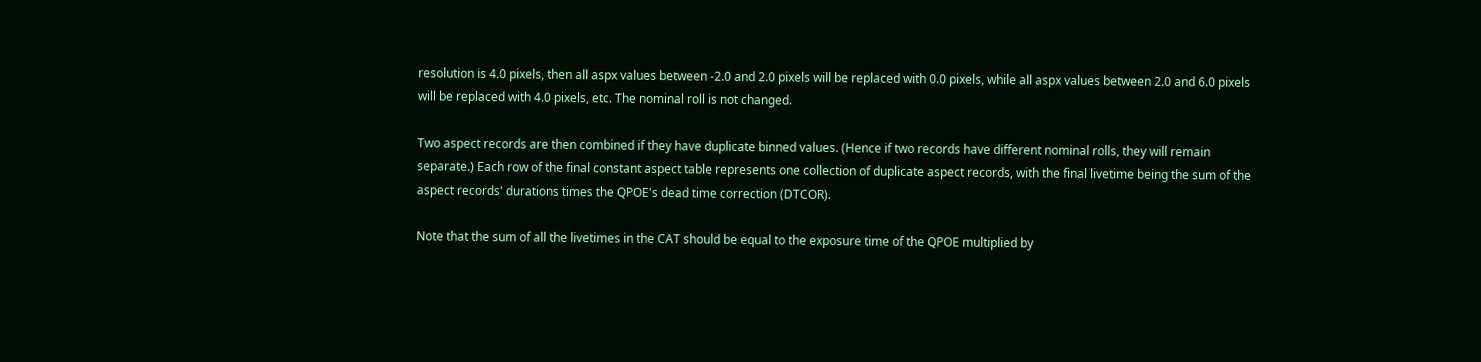resolution is 4.0 pixels, then all aspx values between -2.0 and 2.0 pixels will be replaced with 0.0 pixels, while all aspx values between 2.0 and 6.0 pixels will be replaced with 4.0 pixels, etc. The nominal roll is not changed.

Two aspect records are then combined if they have duplicate binned values. (Hence if two records have different nominal rolls, they will remain separate.) Each row of the final constant aspect table represents one collection of duplicate aspect records, with the final livetime being the sum of the aspect records' durations times the QPOE's dead time correction (DTCOR).

Note that the sum of all the livetimes in the CAT should be equal to the exposure time of the QPOE multiplied by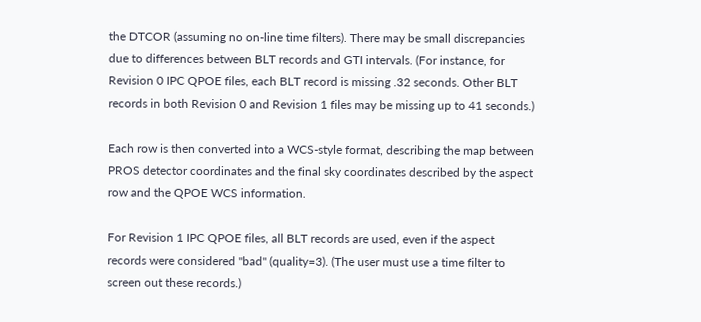the DTCOR (assuming no on-line time filters). There may be small discrepancies due to differences between BLT records and GTI intervals. (For instance, for Revision 0 IPC QPOE files, each BLT record is missing .32 seconds. Other BLT records in both Revision 0 and Revision 1 files may be missing up to 41 seconds.)

Each row is then converted into a WCS-style format, describing the map between PROS detector coordinates and the final sky coordinates described by the aspect row and the QPOE WCS information.

For Revision 1 IPC QPOE files, all BLT records are used, even if the aspect records were considered "bad" (quality=3). (The user must use a time filter to screen out these records.)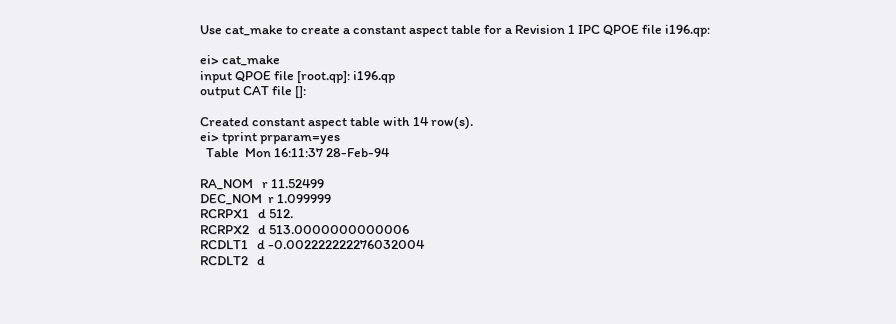Use cat_make to create a constant aspect table for a Revision 1 IPC QPOE file i196.qp:

ei> cat_make
input QPOE file [root.qp]: i196.qp
output CAT file []:

Created constant aspect table with 14 row(s).
ei> tprint prparam=yes
  Table  Mon 16:11:37 28-Feb-94

RA_NOM   r 11.52499
DEC_NOM  r 1.099999
RCRPX1   d 512.
RCRPX2   d 513.0000000000006
RCDLT1   d -0.002222222276032004
RCDLT2   d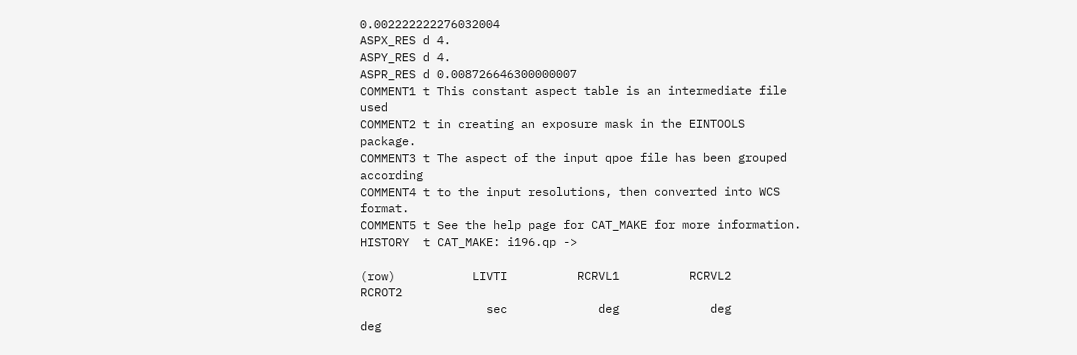0.002222222276032004
ASPX_RES d 4.
ASPY_RES d 4.
ASPR_RES d 0.008726646300000007
COMMENT1 t This constant aspect table is an intermediate file used
COMMENT2 t in creating an exposure mask in the EINTOOLS package.
COMMENT3 t The aspect of the input qpoe file has been grouped according
COMMENT4 t to the input resolutions, then converted into WCS format.
COMMENT5 t See the help page for CAT_MAKE for more information.
HISTORY  t CAT_MAKE: i196.qp ->

(row)           LIVTI          RCRVL1          RCRVL2          RCROT2
                  sec             deg             deg             deg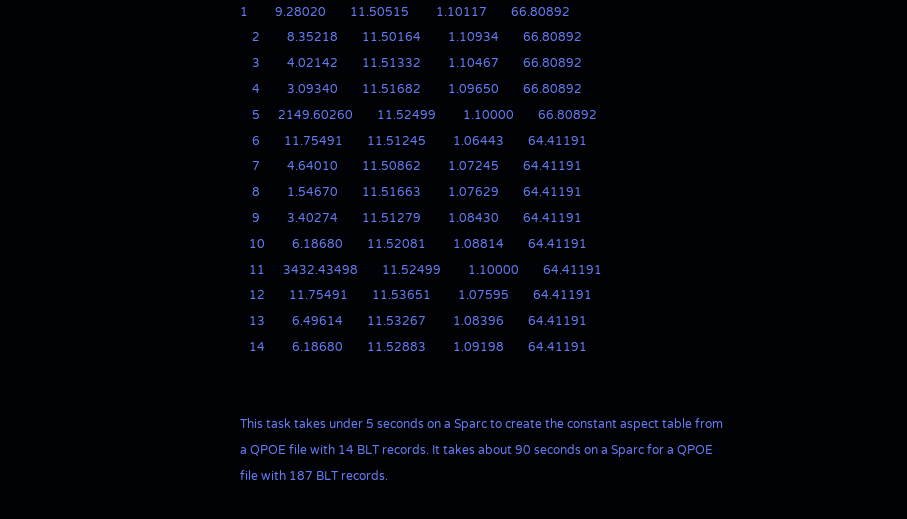1         9.28020        11.50515         1.10117        66.80892
    2         8.35218        11.50164         1.10934        66.80892
    3         4.02142        11.51332         1.10467        66.80892
    4         3.09340        11.51682         1.09650        66.80892
    5      2149.60260        11.52499         1.10000        66.80892
    6        11.75491        11.51245         1.06443        64.41191
    7         4.64010        11.50862         1.07245        64.41191
    8         1.54670        11.51663         1.07629        64.41191
    9         3.40274        11.51279         1.08430        64.41191
   10         6.18680        11.52081         1.08814        64.41191
   11      3432.43498        11.52499         1.10000        64.41191
   12        11.75491        11.53651         1.07595        64.41191
   13         6.49614        11.53267         1.08396        64.41191
   14         6.18680        11.52883         1.09198        64.41191


This task takes under 5 seconds on a Sparc to create the constant aspect table from a QPOE file with 14 BLT records. It takes about 90 seconds on a Sparc for a QPOE file with 187 BLT records.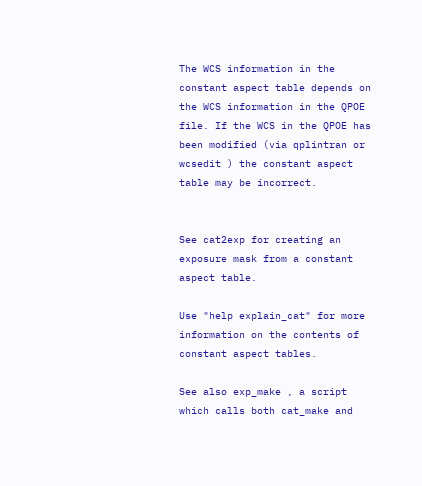The WCS information in the constant aspect table depends on the WCS information in the QPOE file. If the WCS in the QPOE has been modified (via qplintran or wcsedit ) the constant aspect table may be incorrect.


See cat2exp for creating an exposure mask from a constant aspect table.

Use "help explain_cat" for more information on the contents of constant aspect tables.

See also exp_make , a script which calls both cat_make and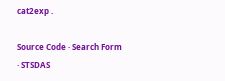cat2exp .

Source Code · Search Form · STSDAS